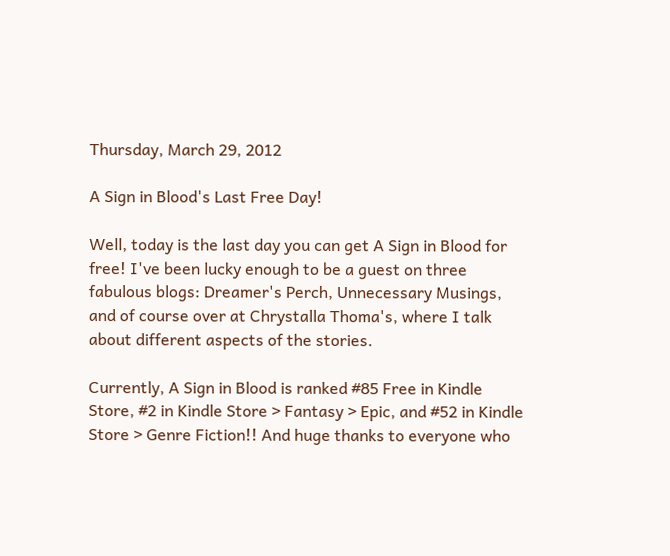Thursday, March 29, 2012

A Sign in Blood's Last Free Day!

Well, today is the last day you can get A Sign in Blood for free! I've been lucky enough to be a guest on three fabulous blogs: Dreamer's Perch, Unnecessary Musings, and of course over at Chrystalla Thoma's, where I talk about different aspects of the stories.

Currently, A Sign in Blood is ranked #85 Free in Kindle Store, #2 in Kindle Store > Fantasy > Epic, and #52 in Kindle Store > Genre Fiction!! And huge thanks to everyone who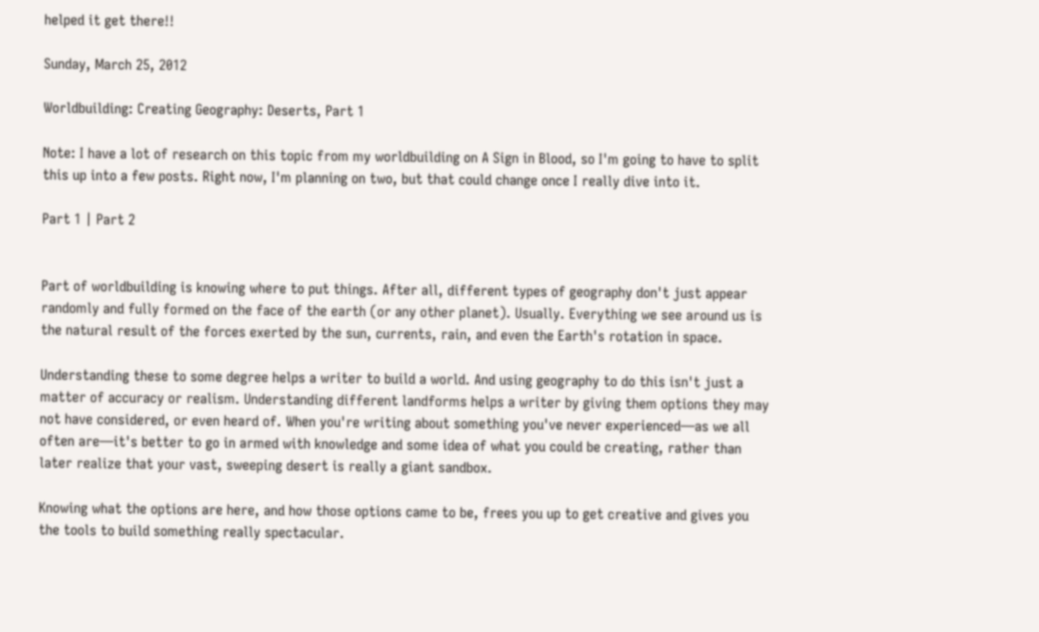helped it get there!!

Sunday, March 25, 2012

Worldbuilding: Creating Geography: Deserts, Part 1

Note: I have a lot of research on this topic from my worldbuilding on A Sign in Blood, so I'm going to have to split this up into a few posts. Right now, I'm planning on two, but that could change once I really dive into it.

Part 1 | Part 2


Part of worldbuilding is knowing where to put things. After all, different types of geography don't just appear randomly and fully formed on the face of the earth (or any other planet). Usually. Everything we see around us is the natural result of the forces exerted by the sun, currents, rain, and even the Earth's rotation in space.

Understanding these to some degree helps a writer to build a world. And using geography to do this isn't just a matter of accuracy or realism. Understanding different landforms helps a writer by giving them options they may not have considered, or even heard of. When you're writing about something you've never experienced—as we all often are—it's better to go in armed with knowledge and some idea of what you could be creating, rather than later realize that your vast, sweeping desert is really a giant sandbox.

Knowing what the options are here, and how those options came to be, frees you up to get creative and gives you the tools to build something really spectacular.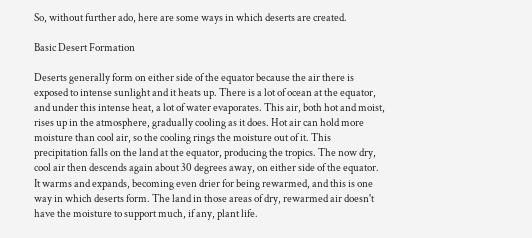So, without further ado, here are some ways in which deserts are created.

Basic Desert Formation

Deserts generally form on either side of the equator because the air there is exposed to intense sunlight and it heats up. There is a lot of ocean at the equator, and under this intense heat, a lot of water evaporates. This air, both hot and moist, rises up in the atmosphere, gradually cooling as it does. Hot air can hold more moisture than cool air, so the cooling rings the moisture out of it. This precipitation falls on the land at the equator, producing the tropics. The now dry, cool air then descends again about 30 degrees away, on either side of the equator. It warms and expands, becoming even drier for being rewarmed, and this is one way in which deserts form. The land in those areas of dry, rewarmed air doesn't have the moisture to support much, if any, plant life.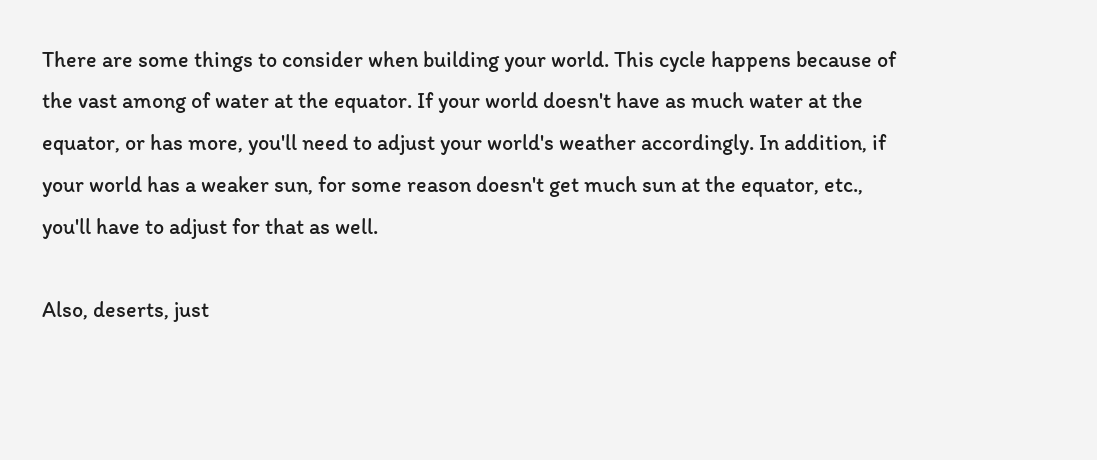There are some things to consider when building your world. This cycle happens because of the vast among of water at the equator. If your world doesn't have as much water at the equator, or has more, you'll need to adjust your world's weather accordingly. In addition, if your world has a weaker sun, for some reason doesn't get much sun at the equator, etc., you'll have to adjust for that as well.

Also, deserts, just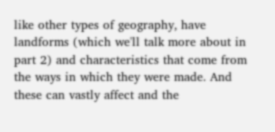like other types of geography, have landforms (which we'll talk more about in part 2) and characteristics that come from the ways in which they were made. And these can vastly affect and the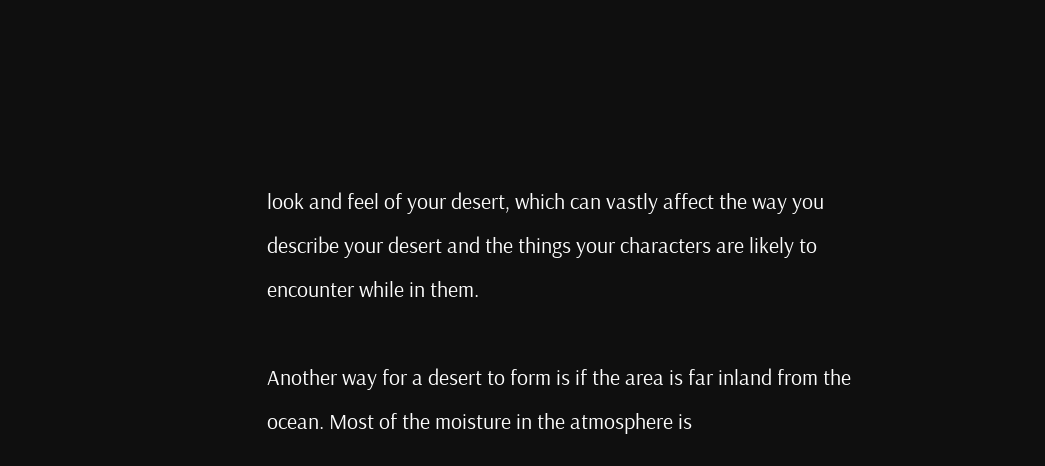look and feel of your desert, which can vastly affect the way you describe your desert and the things your characters are likely to encounter while in them.

Another way for a desert to form is if the area is far inland from the ocean. Most of the moisture in the atmosphere is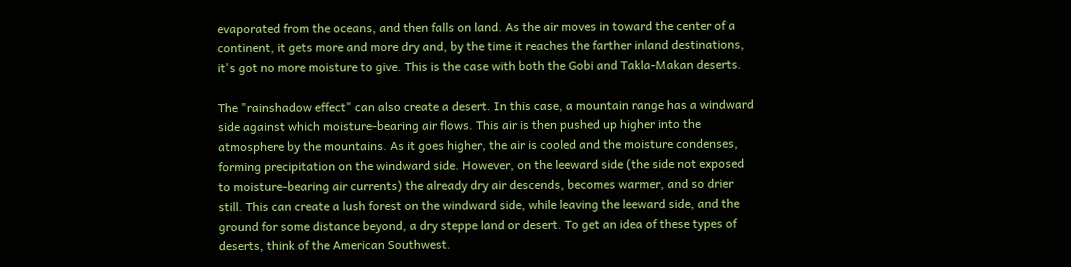evaporated from the oceans, and then falls on land. As the air moves in toward the center of a continent, it gets more and more dry and, by the time it reaches the farther inland destinations, it's got no more moisture to give. This is the case with both the Gobi and Takla-Makan deserts.

The "rainshadow effect" can also create a desert. In this case, a mountain range has a windward side against which moisture-bearing air flows. This air is then pushed up higher into the atmosphere by the mountains. As it goes higher, the air is cooled and the moisture condenses, forming precipitation on the windward side. However, on the leeward side (the side not exposed to moisture-bearing air currents) the already dry air descends, becomes warmer, and so drier still. This can create a lush forest on the windward side, while leaving the leeward side, and the ground for some distance beyond, a dry steppe land or desert. To get an idea of these types of deserts, think of the American Southwest.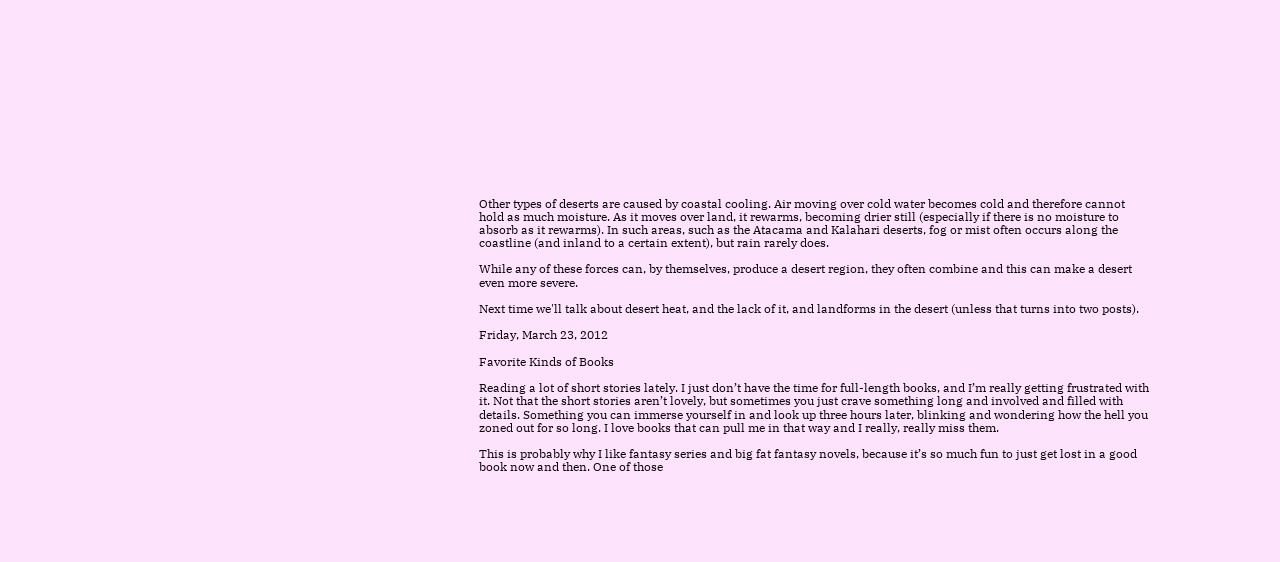Other types of deserts are caused by coastal cooling. Air moving over cold water becomes cold and therefore cannot hold as much moisture. As it moves over land, it rewarms, becoming drier still (especially if there is no moisture to absorb as it rewarms). In such areas, such as the Atacama and Kalahari deserts, fog or mist often occurs along the coastline (and inland to a certain extent), but rain rarely does.

While any of these forces can, by themselves, produce a desert region, they often combine and this can make a desert even more severe.

Next time we'll talk about desert heat, and the lack of it, and landforms in the desert (unless that turns into two posts).

Friday, March 23, 2012

Favorite Kinds of Books

Reading a lot of short stories lately. I just don’t have the time for full-length books, and I’m really getting frustrated with it. Not that the short stories aren’t lovely, but sometimes you just crave something long and involved and filled with details. Something you can immerse yourself in and look up three hours later, blinking and wondering how the hell you zoned out for so long. I love books that can pull me in that way and I really, really miss them.

This is probably why I like fantasy series and big fat fantasy novels, because it’s so much fun to just get lost in a good book now and then. One of those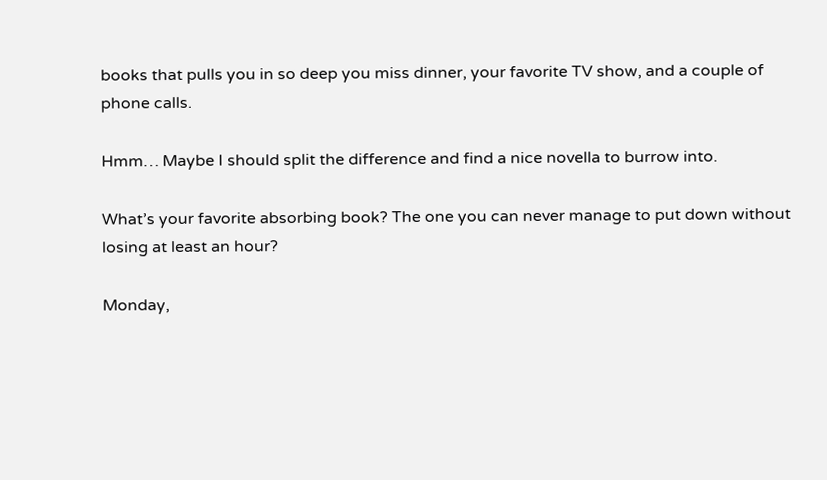books that pulls you in so deep you miss dinner, your favorite TV show, and a couple of phone calls.

Hmm… Maybe I should split the difference and find a nice novella to burrow into.

What’s your favorite absorbing book? The one you can never manage to put down without losing at least an hour?

Monday,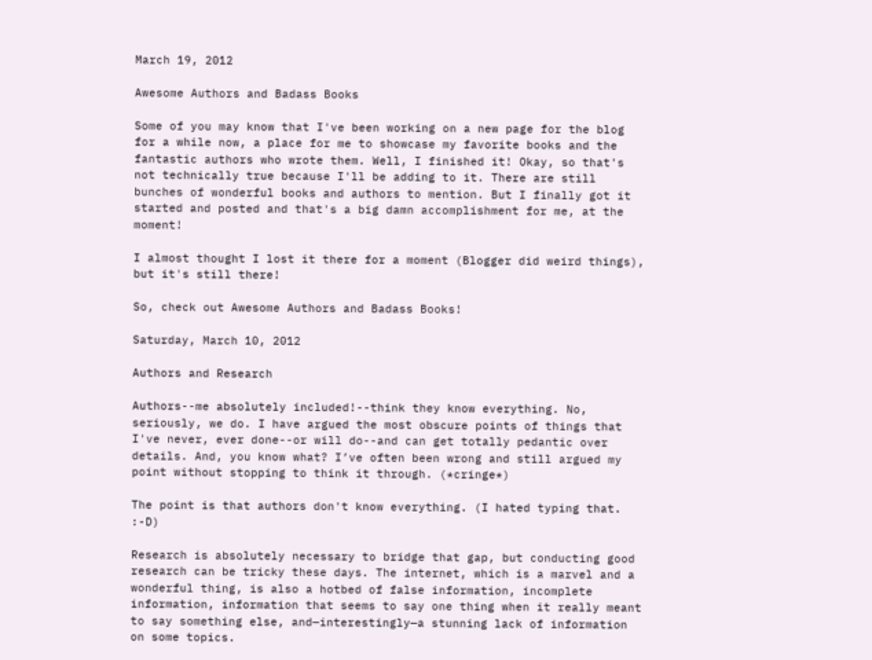March 19, 2012

Awesome Authors and Badass Books

Some of you may know that I've been working on a new page for the blog for a while now, a place for me to showcase my favorite books and the fantastic authors who wrote them. Well, I finished it! Okay, so that's not technically true because I'll be adding to it. There are still bunches of wonderful books and authors to mention. But I finally got it started and posted and that's a big damn accomplishment for me, at the moment!

I almost thought I lost it there for a moment (Blogger did weird things), but it's still there!

So, check out Awesome Authors and Badass Books!

Saturday, March 10, 2012

Authors and Research

Authors--me absolutely included!--think they know everything. No, seriously, we do. I have argued the most obscure points of things that I've never, ever done--or will do--and can get totally pedantic over details. And, you know what? I’ve often been wrong and still argued my point without stopping to think it through. (*cringe*)

The point is that authors don't know everything. (I hated typing that. :-D)

Research is absolutely necessary to bridge that gap, but conducting good research can be tricky these days. The internet, which is a marvel and a wonderful thing, is also a hotbed of false information, incomplete information, information that seems to say one thing when it really meant to say something else, and—interestingly—a stunning lack of information on some topics.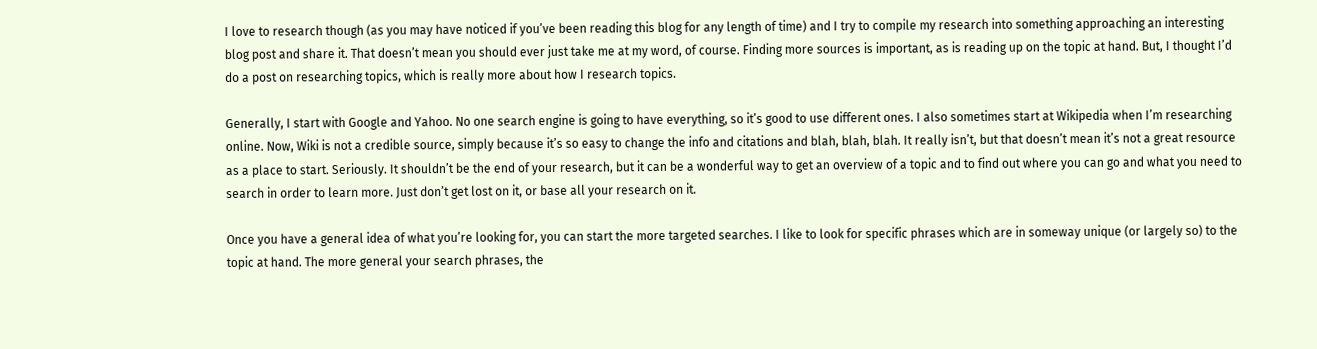I love to research though (as you may have noticed if you’ve been reading this blog for any length of time) and I try to compile my research into something approaching an interesting blog post and share it. That doesn’t mean you should ever just take me at my word, of course. Finding more sources is important, as is reading up on the topic at hand. But, I thought I’d do a post on researching topics, which is really more about how I research topics.

Generally, I start with Google and Yahoo. No one search engine is going to have everything, so it’s good to use different ones. I also sometimes start at Wikipedia when I’m researching online. Now, Wiki is not a credible source, simply because it’s so easy to change the info and citations and blah, blah, blah. It really isn’t, but that doesn’t mean it’s not a great resource as a place to start. Seriously. It shouldn’t be the end of your research, but it can be a wonderful way to get an overview of a topic and to find out where you can go and what you need to search in order to learn more. Just don’t get lost on it, or base all your research on it.

Once you have a general idea of what you’re looking for, you can start the more targeted searches. I like to look for specific phrases which are in someway unique (or largely so) to the topic at hand. The more general your search phrases, the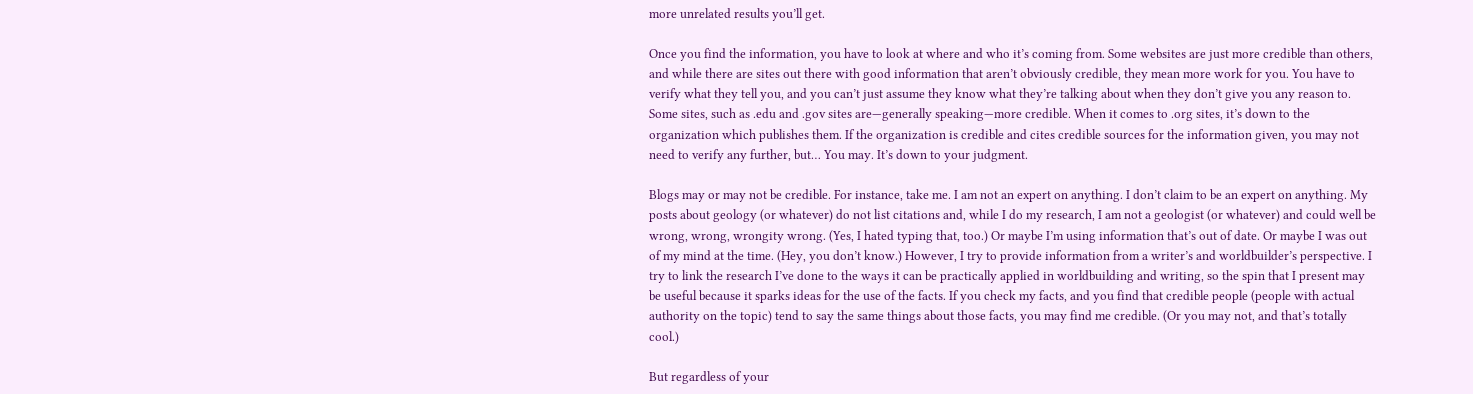more unrelated results you’ll get.

Once you find the information, you have to look at where and who it’s coming from. Some websites are just more credible than others, and while there are sites out there with good information that aren’t obviously credible, they mean more work for you. You have to verify what they tell you, and you can’t just assume they know what they’re talking about when they don’t give you any reason to. Some sites, such as .edu and .gov sites are—generally speaking—more credible. When it comes to .org sites, it’s down to the organization which publishes them. If the organization is credible and cites credible sources for the information given, you may not need to verify any further, but… You may. It’s down to your judgment.

Blogs may or may not be credible. For instance, take me. I am not an expert on anything. I don’t claim to be an expert on anything. My posts about geology (or whatever) do not list citations and, while I do my research, I am not a geologist (or whatever) and could well be wrong, wrong, wrongity wrong. (Yes, I hated typing that, too.) Or maybe I’m using information that’s out of date. Or maybe I was out of my mind at the time. (Hey, you don’t know.) However, I try to provide information from a writer’s and worldbuilder’s perspective. I try to link the research I’ve done to the ways it can be practically applied in worldbuilding and writing, so the spin that I present may be useful because it sparks ideas for the use of the facts. If you check my facts, and you find that credible people (people with actual authority on the topic) tend to say the same things about those facts, you may find me credible. (Or you may not, and that’s totally cool.)

But regardless of your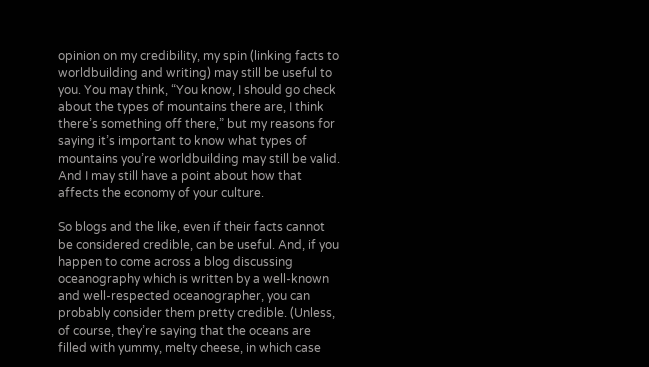opinion on my credibility, my spin (linking facts to worldbuilding and writing) may still be useful to you. You may think, “You know, I should go check about the types of mountains there are, I think there’s something off there,” but my reasons for saying it’s important to know what types of mountains you’re worldbuilding may still be valid. And I may still have a point about how that affects the economy of your culture.

So blogs and the like, even if their facts cannot be considered credible, can be useful. And, if you happen to come across a blog discussing oceanography which is written by a well-known and well-respected oceanographer, you can probably consider them pretty credible. (Unless, of course, they’re saying that the oceans are filled with yummy, melty cheese, in which case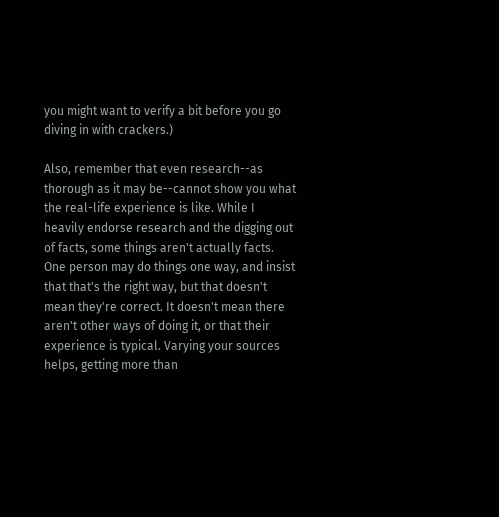you might want to verify a bit before you go diving in with crackers.)

Also, remember that even research--as thorough as it may be--cannot show you what the real-life experience is like. While I heavily endorse research and the digging out of facts, some things aren't actually facts. One person may do things one way, and insist that that's the right way, but that doesn't mean they're correct. It doesn't mean there aren't other ways of doing it, or that their experience is typical. Varying your sources helps, getting more than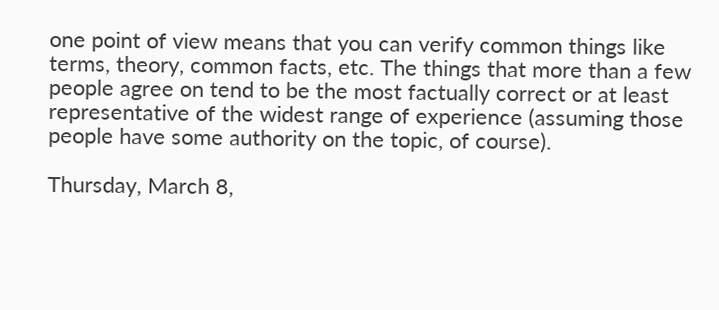one point of view means that you can verify common things like terms, theory, common facts, etc. The things that more than a few people agree on tend to be the most factually correct or at least representative of the widest range of experience (assuming those people have some authority on the topic, of course).

Thursday, March 8,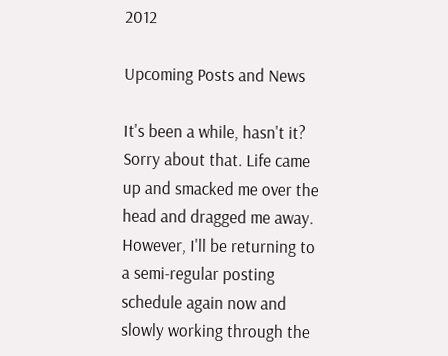2012

Upcoming Posts and News

It's been a while, hasn't it? Sorry about that. Life came up and smacked me over the head and dragged me away. However, I'll be returning to a semi-regular posting schedule again now and slowly working through the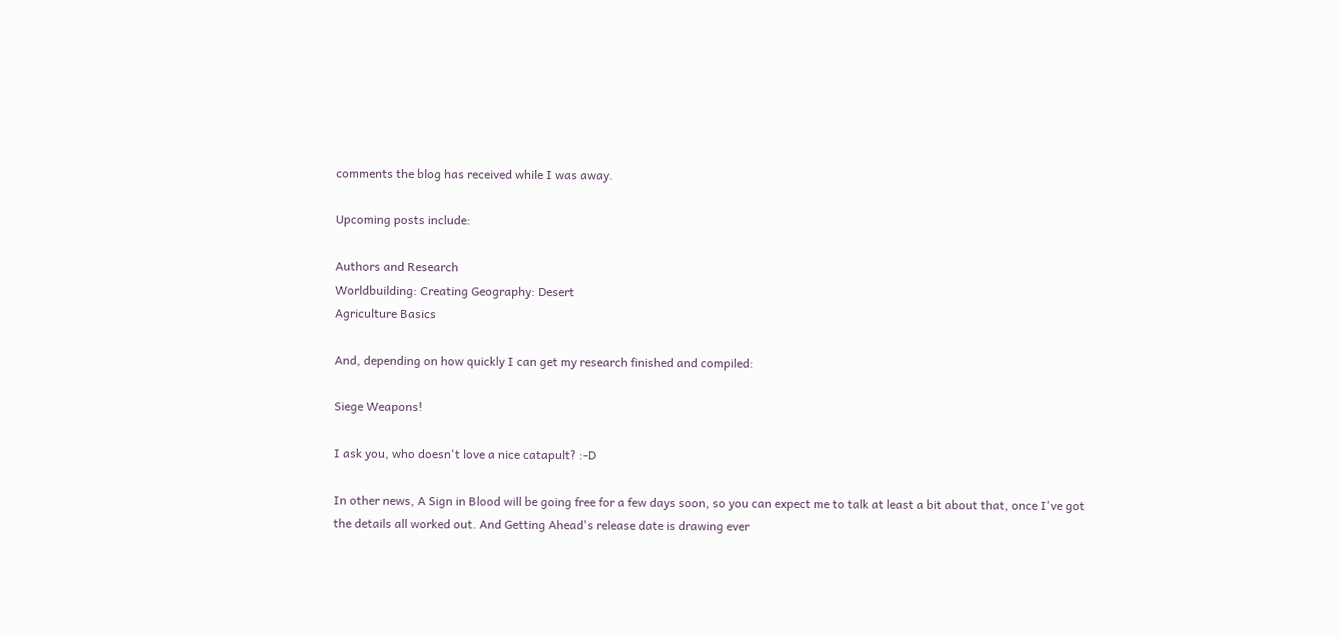comments the blog has received while I was away.

Upcoming posts include:

Authors and Research
Worldbuilding: Creating Geography: Desert
Agriculture Basics

And, depending on how quickly I can get my research finished and compiled:

Siege Weapons!

I ask you, who doesn't love a nice catapult? :-D

In other news, A Sign in Blood will be going free for a few days soon, so you can expect me to talk at least a bit about that, once I've got the details all worked out. And Getting Ahead's release date is drawing ever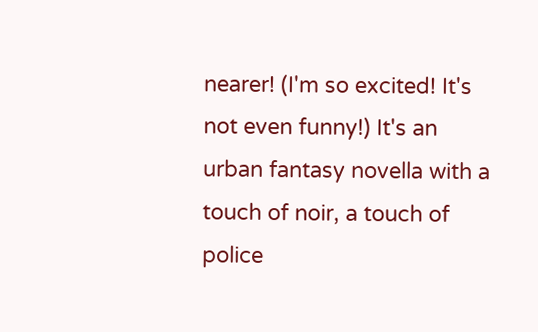nearer! (I'm so excited! It's not even funny!) It's an urban fantasy novella with a touch of noir, a touch of police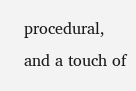procedural, and a touch of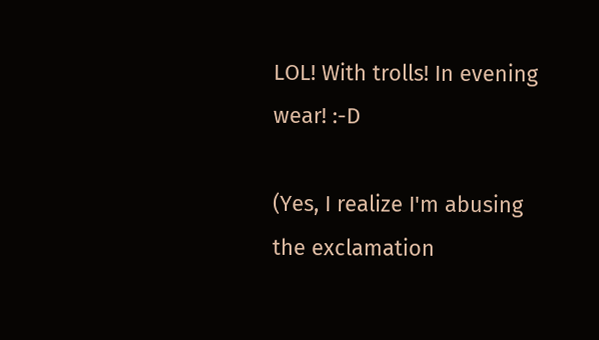LOL! With trolls! In evening wear! :-D

(Yes, I realize I'm abusing the exclamation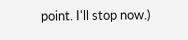point. I'll stop now.)